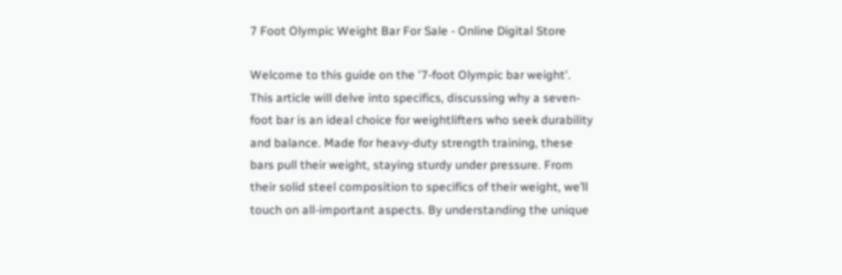7 Foot Olympic Weight Bar For Sale - Online Digital Store

Welcome to this guide on the '7-foot Olympic bar weight'. This article will delve into specifics, discussing why a seven-foot bar is an ideal choice for weightlifters who seek durability and balance. Made for heavy-duty strength training, these bars pull their weight, staying sturdy under pressure. From their solid steel composition to specifics of their weight, we’ll touch on all-important aspects. By understanding the unique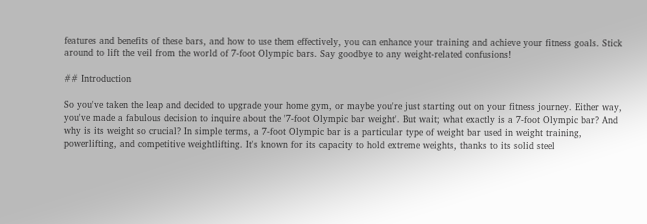features and benefits of these bars, and how to use them effectively, you can enhance your training and achieve your fitness goals. Stick around to lift the veil from the world of 7-foot Olympic bars. Say goodbye to any weight-related confusions!

## Introduction

So you've taken the leap and decided to upgrade your home gym, or maybe you're just starting out on your fitness journey. Either way, you've made a fabulous decision to inquire about the '7-foot Olympic bar weight'. But wait; what exactly is a 7-foot Olympic bar? And why is its weight so crucial? In simple terms, a 7-foot Olympic bar is a particular type of weight bar used in weight training, powerlifting, and competitive weightlifting. It's known for its capacity to hold extreme weights, thanks to its solid steel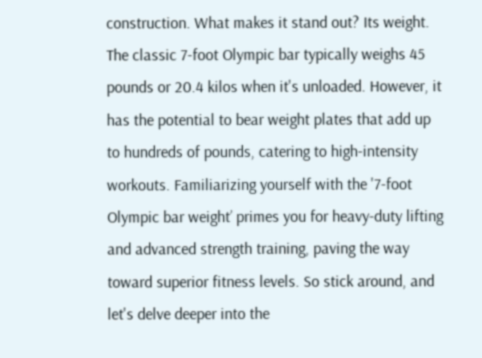construction. What makes it stand out? Its weight. The classic 7-foot Olympic bar typically weighs 45 pounds or 20.4 kilos when it's unloaded. However, it has the potential to bear weight plates that add up to hundreds of pounds, catering to high-intensity workouts. Familiarizing yourself with the '7-foot Olympic bar weight’ primes you for heavy-duty lifting and advanced strength training, paving the way toward superior fitness levels. So stick around, and let's delve deeper into the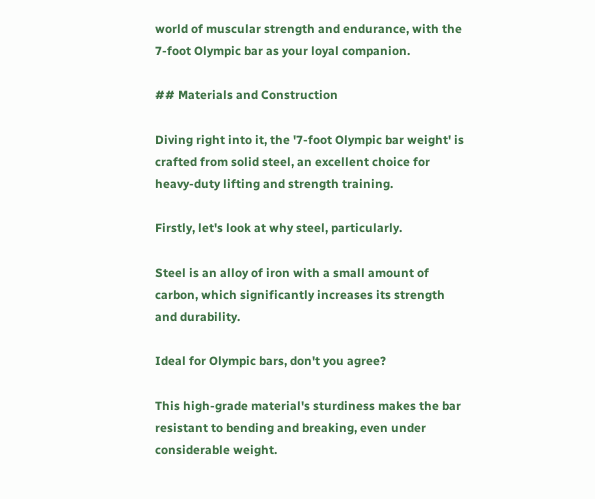world of muscular strength and endurance, with the 7-foot Olympic bar as your loyal companion.

## Materials and Construction

Diving right into it, the '7-foot Olympic bar weight' is crafted from solid steel, an excellent choice for heavy-duty lifting and strength training.

Firstly, let's look at why steel, particularly.

Steel is an alloy of iron with a small amount of carbon, which significantly increases its strength and durability.

Ideal for Olympic bars, don't you agree?

This high-grade material's sturdiness makes the bar resistant to bending and breaking, even under considerable weight.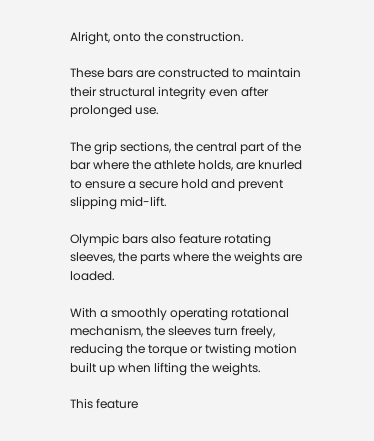Alright, onto the construction.

These bars are constructed to maintain their structural integrity even after prolonged use.

The grip sections, the central part of the bar where the athlete holds, are knurled to ensure a secure hold and prevent slipping mid-lift.

Olympic bars also feature rotating sleeves, the parts where the weights are loaded.

With a smoothly operating rotational mechanism, the sleeves turn freely, reducing the torque or twisting motion built up when lifting the weights.

This feature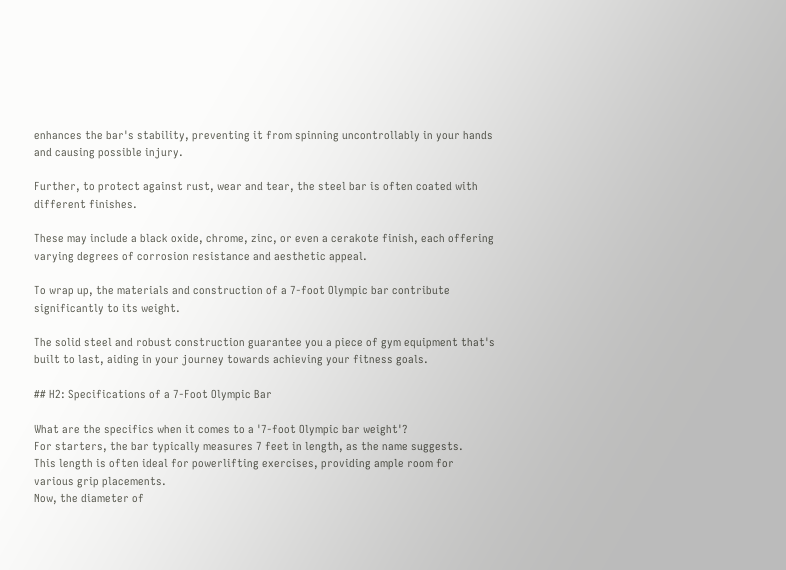enhances the bar's stability, preventing it from spinning uncontrollably in your hands and causing possible injury.

Further, to protect against rust, wear and tear, the steel bar is often coated with different finishes.

These may include a black oxide, chrome, zinc, or even a cerakote finish, each offering varying degrees of corrosion resistance and aesthetic appeal.

To wrap up, the materials and construction of a 7-foot Olympic bar contribute significantly to its weight.

The solid steel and robust construction guarantee you a piece of gym equipment that's built to last, aiding in your journey towards achieving your fitness goals.

## H2: Specifications of a 7-Foot Olympic Bar

What are the specifics when it comes to a '7-foot Olympic bar weight'?
For starters, the bar typically measures 7 feet in length, as the name suggests.
This length is often ideal for powerlifting exercises, providing ample room for various grip placements.
Now, the diameter of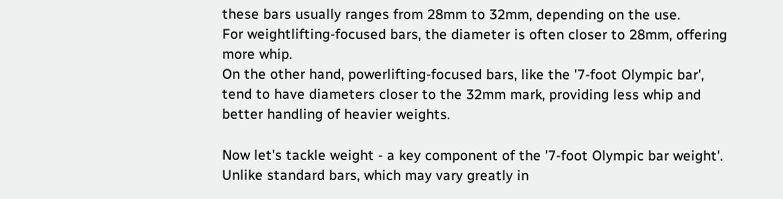these bars usually ranges from 28mm to 32mm, depending on the use.
For weightlifting-focused bars, the diameter is often closer to 28mm, offering more whip.
On the other hand, powerlifting-focused bars, like the '7-foot Olympic bar', tend to have diameters closer to the 32mm mark, providing less whip and better handling of heavier weights.

Now let's tackle weight - a key component of the '7-foot Olympic bar weight'.
Unlike standard bars, which may vary greatly in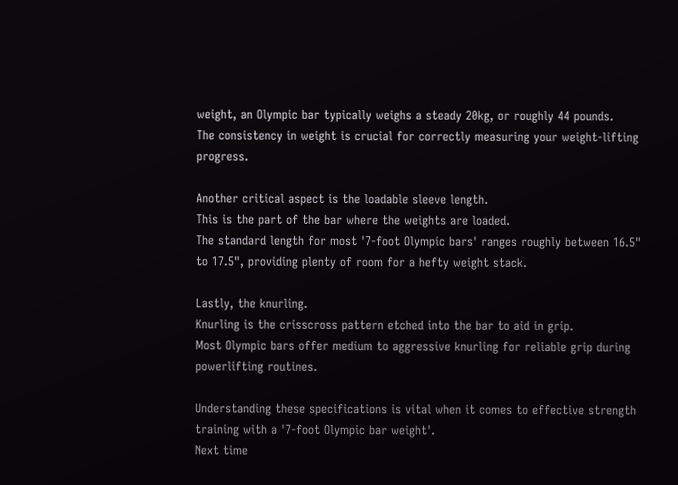weight, an Olympic bar typically weighs a steady 20kg, or roughly 44 pounds.
The consistency in weight is crucial for correctly measuring your weight-lifting progress.

Another critical aspect is the loadable sleeve length.
This is the part of the bar where the weights are loaded.
The standard length for most '7-foot Olympic bars' ranges roughly between 16.5" to 17.5", providing plenty of room for a hefty weight stack.

Lastly, the knurling.
Knurling is the crisscross pattern etched into the bar to aid in grip.
Most Olympic bars offer medium to aggressive knurling for reliable grip during powerlifting routines.

Understanding these specifications is vital when it comes to effective strength training with a '7-foot Olympic bar weight'.
Next time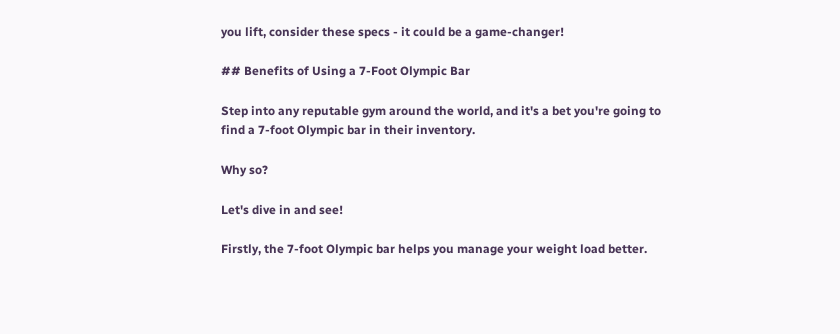you lift, consider these specs - it could be a game-changer!

## Benefits of Using a 7-Foot Olympic Bar

Step into any reputable gym around the world, and it's a bet you're going to find a 7-foot Olympic bar in their inventory.

Why so?

Let's dive in and see!

Firstly, the 7-foot Olympic bar helps you manage your weight load better.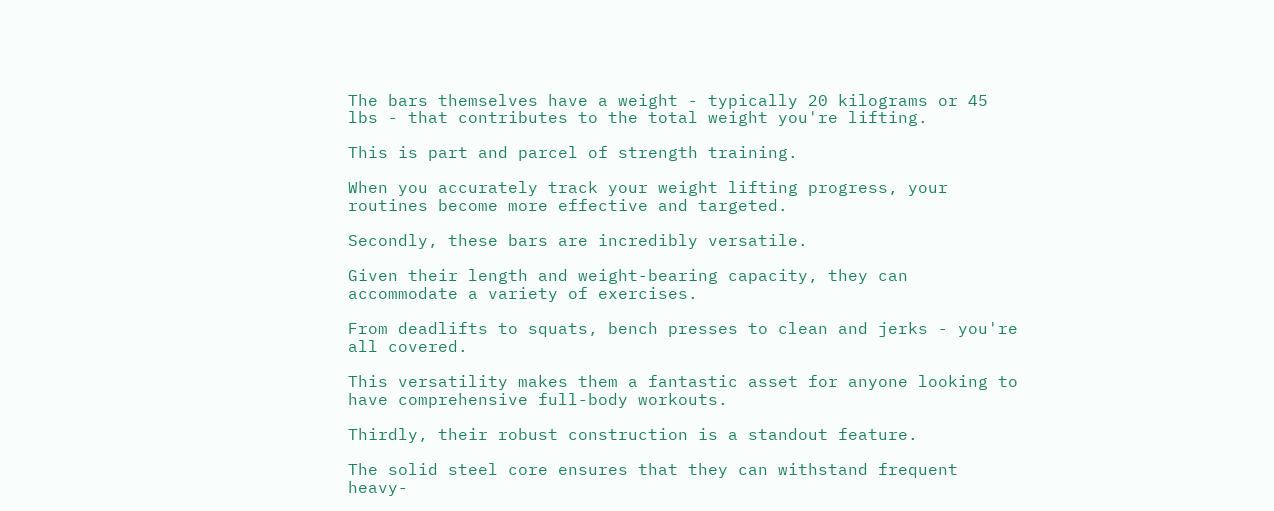The bars themselves have a weight - typically 20 kilograms or 45 lbs - that contributes to the total weight you're lifting.

This is part and parcel of strength training.

When you accurately track your weight lifting progress, your routines become more effective and targeted.

Secondly, these bars are incredibly versatile.

Given their length and weight-bearing capacity, they can accommodate a variety of exercises.

From deadlifts to squats, bench presses to clean and jerks - you're all covered.

This versatility makes them a fantastic asset for anyone looking to have comprehensive full-body workouts.

Thirdly, their robust construction is a standout feature.

The solid steel core ensures that they can withstand frequent heavy-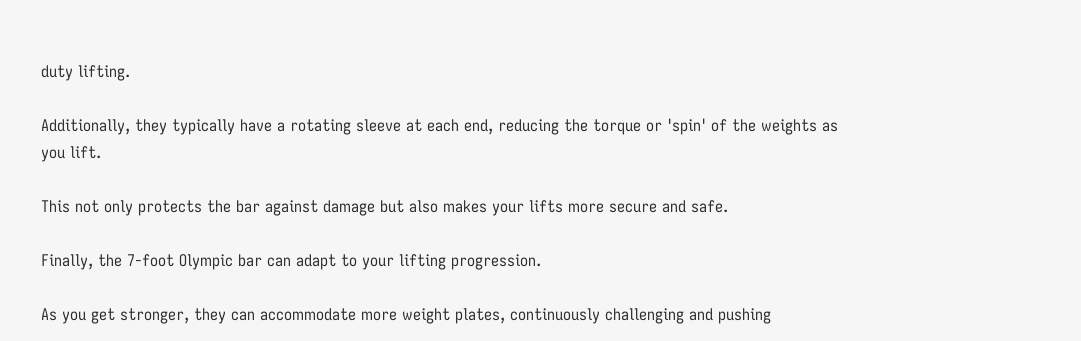duty lifting.

Additionally, they typically have a rotating sleeve at each end, reducing the torque or 'spin' of the weights as you lift.

This not only protects the bar against damage but also makes your lifts more secure and safe.

Finally, the 7-foot Olympic bar can adapt to your lifting progression.

As you get stronger, they can accommodate more weight plates, continuously challenging and pushing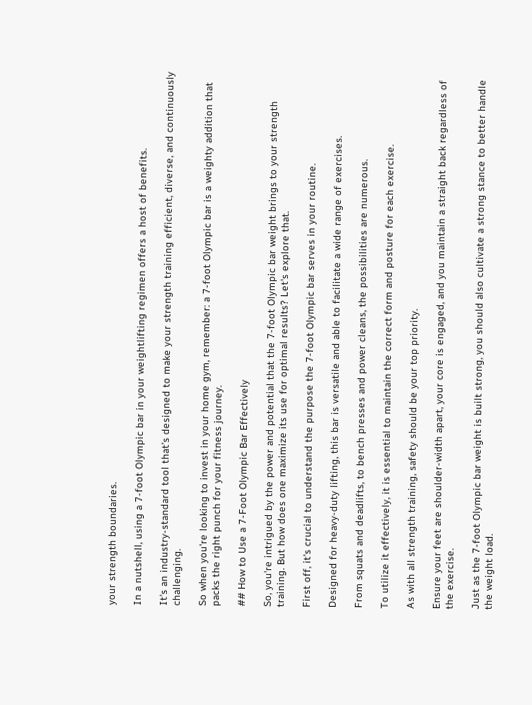your strength boundaries.

In a nutshell, using a 7-foot Olympic bar in your weightlifting regimen offers a host of benefits.

It's an industry-standard tool that’s designed to make your strength training efficient, diverse, and continuously challenging.

So when you're looking to invest in your home gym, remember: a 7-foot Olympic bar is a weighty addition that packs the right punch for your fitness journey.

## How to Use a 7-Foot Olympic Bar Effectively

So, you're intrigued by the power and potential that the 7-foot Olympic bar weight brings to your strength training. But how does one maximize its use for optimal results? Let's explore that.

First off, it's crucial to understand the purpose the 7-foot Olympic bar serves in your routine.

Designed for heavy-duty lifting, this bar is versatile and able to facilitate a wide range of exercises.

From squats and deadlifts, to bench presses and power cleans, the possibilities are numerous.

To utilize it effectively, it is essential to maintain the correct form and posture for each exercise.

As with all strength training, safety should be your top priority.

Ensure your feet are shoulder-width apart, your core is engaged, and you maintain a straight back regardless of the exercise.

Just as the 7-foot Olympic bar weight is built strong, you should also cultivate a strong stance to better handle the weight load.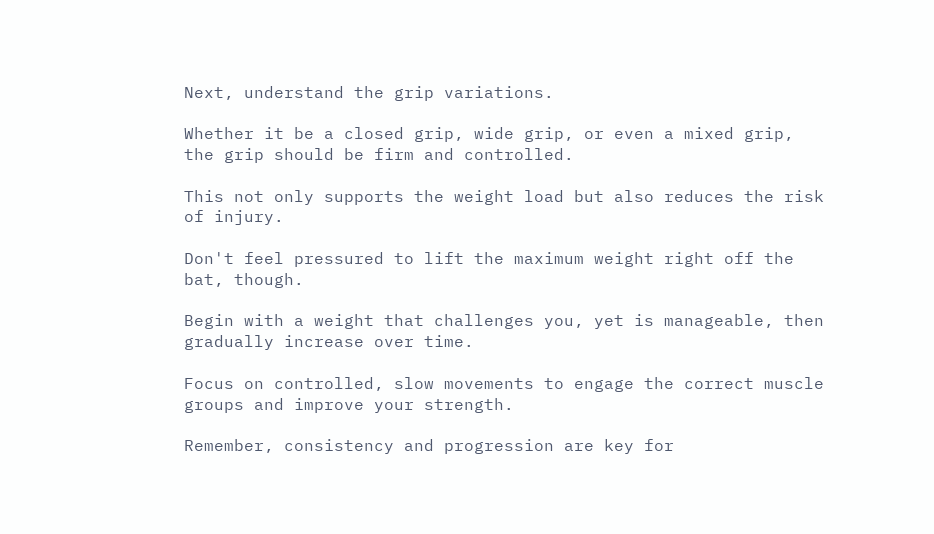Next, understand the grip variations.

Whether it be a closed grip, wide grip, or even a mixed grip, the grip should be firm and controlled.

This not only supports the weight load but also reduces the risk of injury.

Don't feel pressured to lift the maximum weight right off the bat, though.

Begin with a weight that challenges you, yet is manageable, then gradually increase over time.

Focus on controlled, slow movements to engage the correct muscle groups and improve your strength.

Remember, consistency and progression are key for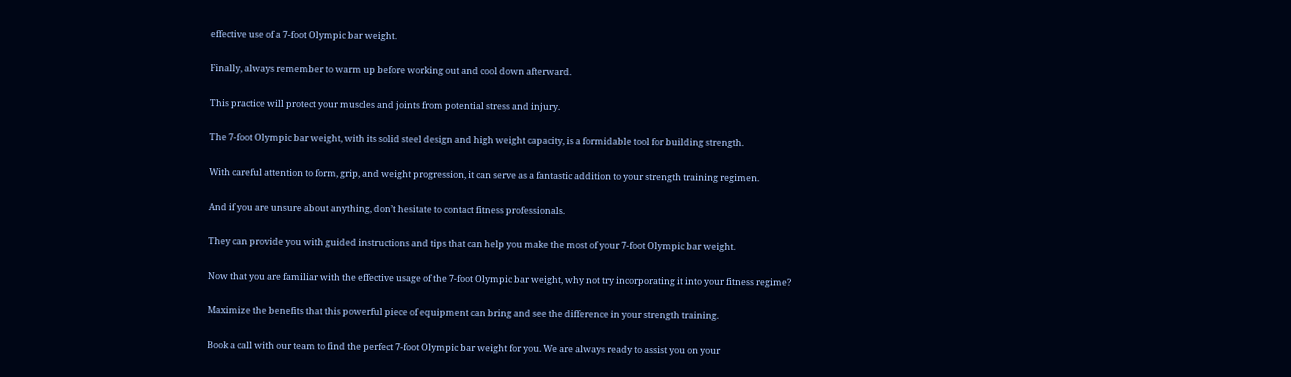effective use of a 7-foot Olympic bar weight.

Finally, always remember to warm up before working out and cool down afterward.

This practice will protect your muscles and joints from potential stress and injury.

The 7-foot Olympic bar weight, with its solid steel design and high weight capacity, is a formidable tool for building strength.

With careful attention to form, grip, and weight progression, it can serve as a fantastic addition to your strength training regimen.

And if you are unsure about anything, don’t hesitate to contact fitness professionals.

They can provide you with guided instructions and tips that can help you make the most of your 7-foot Olympic bar weight.

Now that you are familiar with the effective usage of the 7-foot Olympic bar weight, why not try incorporating it into your fitness regime?

Maximize the benefits that this powerful piece of equipment can bring and see the difference in your strength training.

Book a call with our team to find the perfect 7-foot Olympic bar weight for you. We are always ready to assist you on your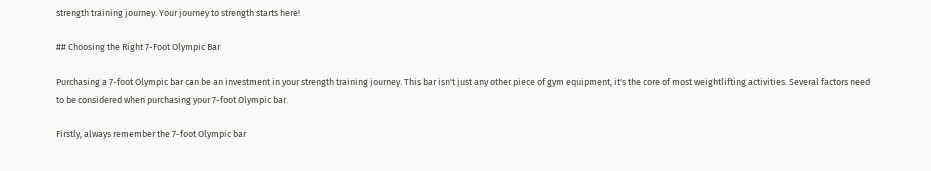strength training journey. Your journey to strength starts here!

## Choosing the Right 7-Foot Olympic Bar

Purchasing a 7-foot Olympic bar can be an investment in your strength training journey. This bar isn't just any other piece of gym equipment, it's the core of most weightlifting activities. Several factors need to be considered when purchasing your 7-foot Olympic bar.

Firstly, always remember the 7-foot Olympic bar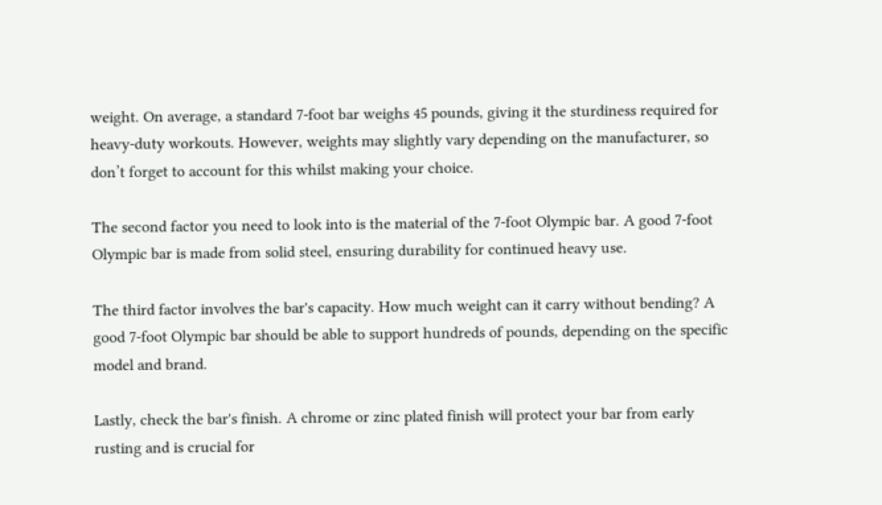weight. On average, a standard 7-foot bar weighs 45 pounds, giving it the sturdiness required for heavy-duty workouts. However, weights may slightly vary depending on the manufacturer, so don’t forget to account for this whilst making your choice.

The second factor you need to look into is the material of the 7-foot Olympic bar. A good 7-foot Olympic bar is made from solid steel, ensuring durability for continued heavy use.

The third factor involves the bar's capacity. How much weight can it carry without bending? A good 7-foot Olympic bar should be able to support hundreds of pounds, depending on the specific model and brand.

Lastly, check the bar's finish. A chrome or zinc plated finish will protect your bar from early rusting and is crucial for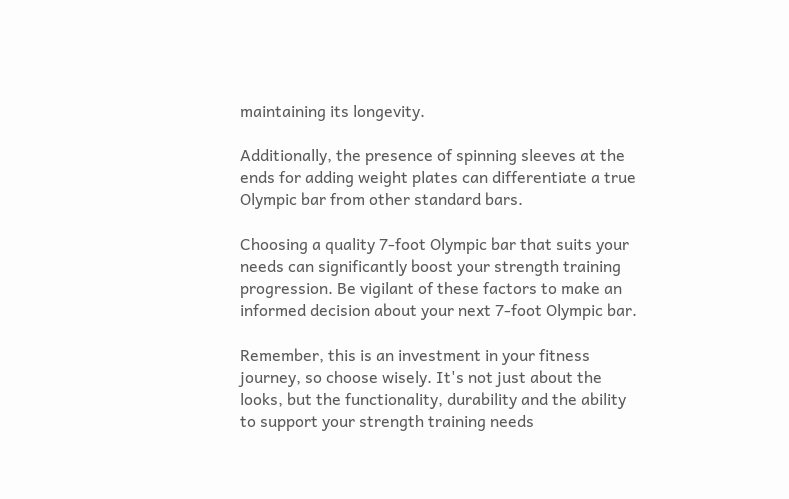maintaining its longevity.

Additionally, the presence of spinning sleeves at the ends for adding weight plates can differentiate a true Olympic bar from other standard bars.

Choosing a quality 7-foot Olympic bar that suits your needs can significantly boost your strength training progression. Be vigilant of these factors to make an informed decision about your next 7-foot Olympic bar.

Remember, this is an investment in your fitness journey, so choose wisely. It's not just about the looks, but the functionality, durability and the ability to support your strength training needs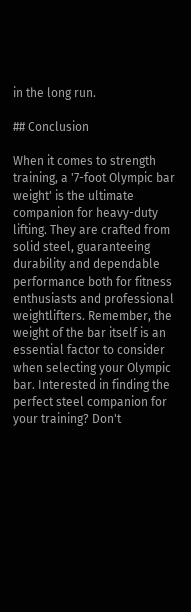in the long run.

## Conclusion

When it comes to strength training, a '7-foot Olympic bar weight' is the ultimate companion for heavy-duty lifting. They are crafted from solid steel, guaranteeing durability and dependable performance both for fitness enthusiasts and professional weightlifters. Remember, the weight of the bar itself is an essential factor to consider when selecting your Olympic bar. Interested in finding the perfect steel companion for your training? Don't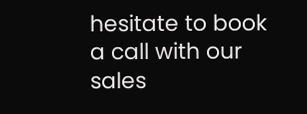hesitate to book a call with our sales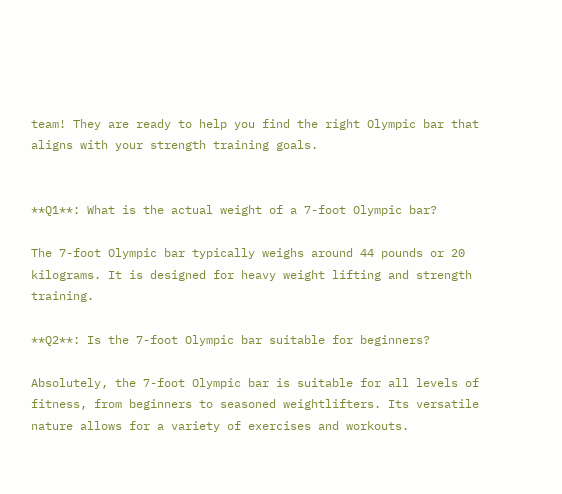team! They are ready to help you find the right Olympic bar that aligns with your strength training goals.


**Q1**: What is the actual weight of a 7-foot Olympic bar?

The 7-foot Olympic bar typically weighs around 44 pounds or 20 kilograms. It is designed for heavy weight lifting and strength training.

**Q2**: Is the 7-foot Olympic bar suitable for beginners?

Absolutely, the 7-foot Olympic bar is suitable for all levels of fitness, from beginners to seasoned weightlifters. Its versatile nature allows for a variety of exercises and workouts.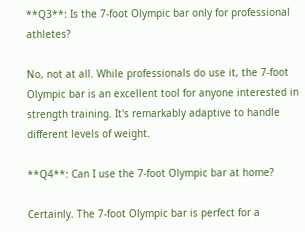**Q3**: Is the 7-foot Olympic bar only for professional athletes?

No, not at all. While professionals do use it, the 7-foot Olympic bar is an excellent tool for anyone interested in strength training. It's remarkably adaptive to handle different levels of weight.

**Q4**: Can I use the 7-foot Olympic bar at home?

Certainly. The 7-foot Olympic bar is perfect for a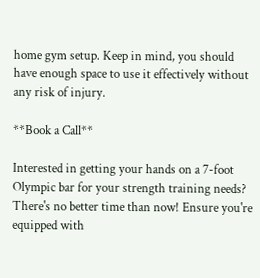home gym setup. Keep in mind, you should have enough space to use it effectively without any risk of injury.

**Book a Call**

Interested in getting your hands on a 7-foot Olympic bar for your strength training needs? There's no better time than now! Ensure you're equipped with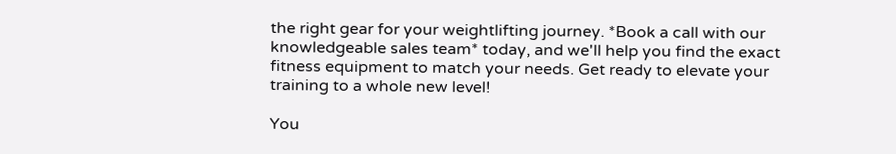the right gear for your weightlifting journey. *Book a call with our knowledgeable sales team* today, and we'll help you find the exact fitness equipment to match your needs. Get ready to elevate your training to a whole new level!

You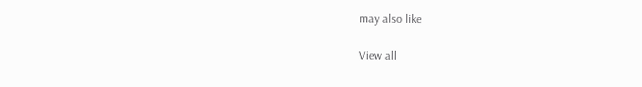may also like

View all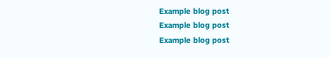Example blog post
Example blog post
Example blog post